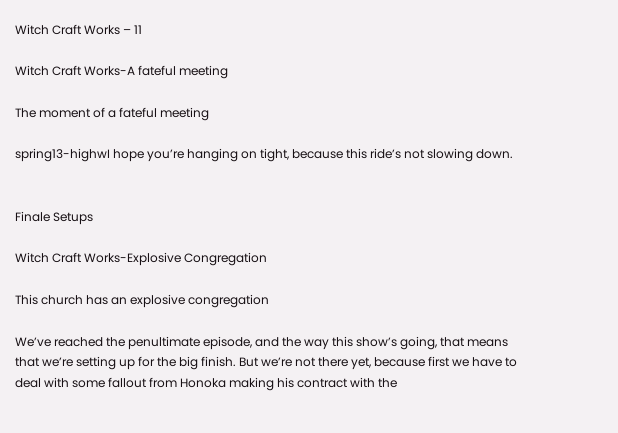Witch Craft Works – 11

Witch Craft Works-A fateful meeting

The moment of a fateful meeting

spring13-highwI hope you’re hanging on tight, because this ride’s not slowing down.


Finale Setups

Witch Craft Works-Explosive Congregation

This church has an explosive congregation

We’ve reached the penultimate episode, and the way this show’s going, that means that we’re setting up for the big finish. But we’re not there yet, because first we have to deal with some fallout from Honoka making his contract with the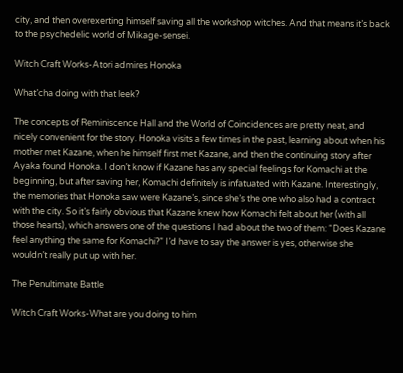city, and then overexerting himself saving all the workshop witches. And that means it’s back to the psychedelic world of Mikage-sensei.

Witch Craft Works-Atori admires Honoka

What’cha doing with that leek?

The concepts of Reminiscence Hall and the World of Coincidences are pretty neat, and nicely convenient for the story. Honoka visits a few times in the past, learning about when his mother met Kazane, when he himself first met Kazane, and then the continuing story after Ayaka found Honoka. I don’t know if Kazane has any special feelings for Komachi at the beginning, but after saving her, Komachi definitely is infatuated with Kazane. Interestingly, the memories that Honoka saw were Kazane’s, since she’s the one who also had a contract with the city. So it’s fairly obvious that Kazane knew how Komachi felt about her (with all those hearts), which answers one of the questions I had about the two of them: “Does Kazane feel anything the same for Komachi?” I’d have to say the answer is yes, otherwise she wouldn’t really put up with her.

The Penultimate Battle

Witch Craft Works-What are you doing to him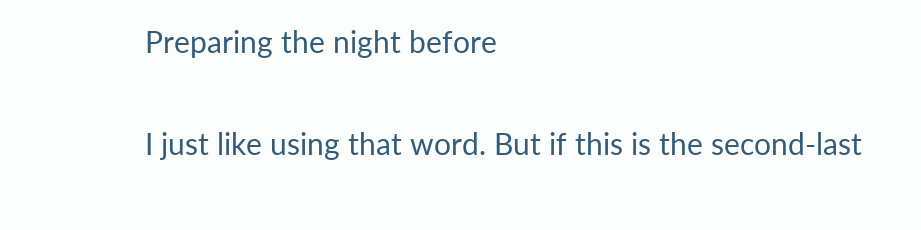Preparing the night before

I just like using that word. But if this is the second-last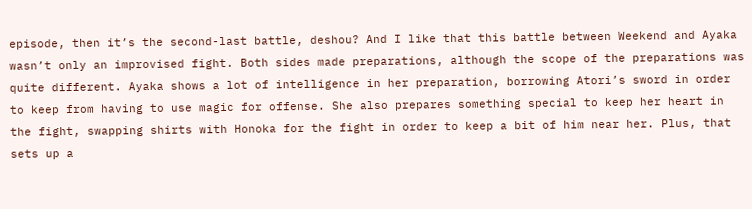episode, then it’s the second-last battle, deshou? And I like that this battle between Weekend and Ayaka wasn’t only an improvised fight. Both sides made preparations, although the scope of the preparations was quite different. Ayaka shows a lot of intelligence in her preparation, borrowing Atori’s sword in order to keep from having to use magic for offense. She also prepares something special to keep her heart in the fight, swapping shirts with Honoka for the fight in order to keep a bit of him near her. Plus, that sets up a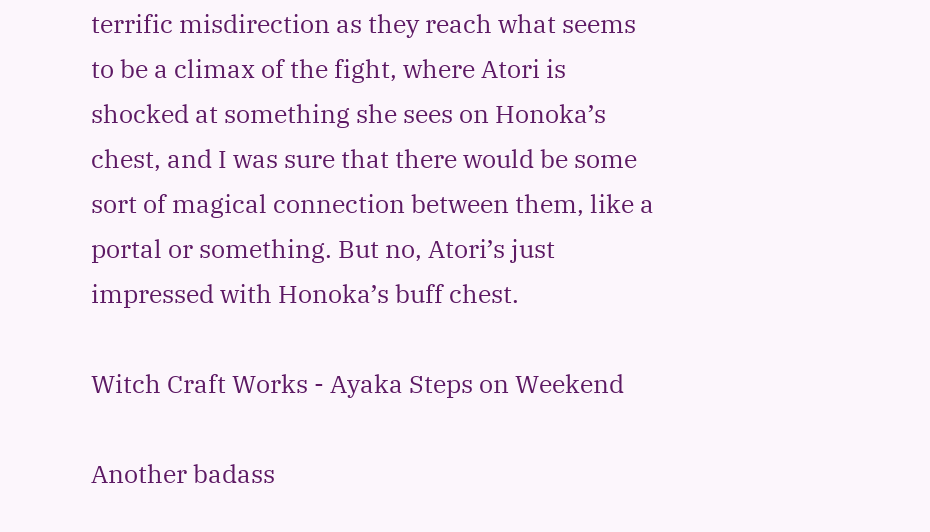terrific misdirection as they reach what seems to be a climax of the fight, where Atori is shocked at something she sees on Honoka’s chest, and I was sure that there would be some sort of magical connection between them, like a portal or something. But no, Atori’s just impressed with Honoka’s buff chest.

Witch Craft Works - Ayaka Steps on Weekend

Another badass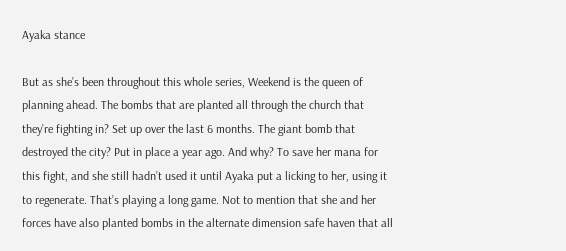Ayaka stance

But as she’s been throughout this whole series, Weekend is the queen of planning ahead. The bombs that are planted all through the church that they’re fighting in? Set up over the last 6 months. The giant bomb that destroyed the city? Put in place a year ago. And why? To save her mana for this fight, and she still hadn’t used it until Ayaka put a licking to her, using it to regenerate. That’s playing a long game. Not to mention that she and her forces have also planted bombs in the alternate dimension safe haven that all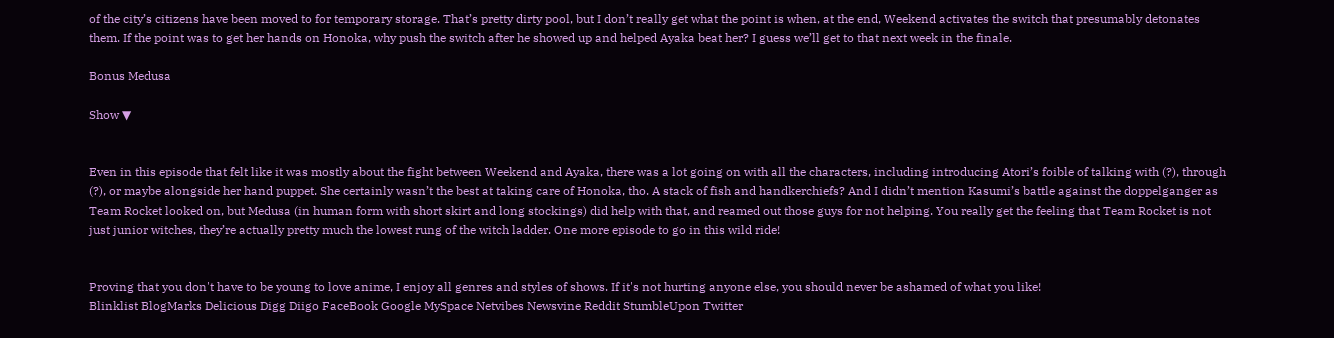of the city’s citizens have been moved to for temporary storage. That’s pretty dirty pool, but I don’t really get what the point is when, at the end, Weekend activates the switch that presumably detonates them. If the point was to get her hands on Honoka, why push the switch after he showed up and helped Ayaka beat her? I guess we’ll get to that next week in the finale.

Bonus Medusa

Show ▼


Even in this episode that felt like it was mostly about the fight between Weekend and Ayaka, there was a lot going on with all the characters, including introducing Atori’s foible of talking with (?), through (?), or maybe alongside her hand puppet. She certainly wasn’t the best at taking care of Honoka, tho. A stack of fish and handkerchiefs? And I didn’t mention Kasumi’s battle against the doppelganger as Team Rocket looked on, but Medusa (in human form with short skirt and long stockings) did help with that, and reamed out those guys for not helping. You really get the feeling that Team Rocket is not just junior witches, they’re actually pretty much the lowest rung of the witch ladder. One more episode to go in this wild ride!


Proving that you don't have to be young to love anime, I enjoy all genres and styles of shows. If it's not hurting anyone else, you should never be ashamed of what you like!
Blinklist BlogMarks Delicious Digg Diigo FaceBook Google MySpace Netvibes Newsvine Reddit StumbleUpon Twitter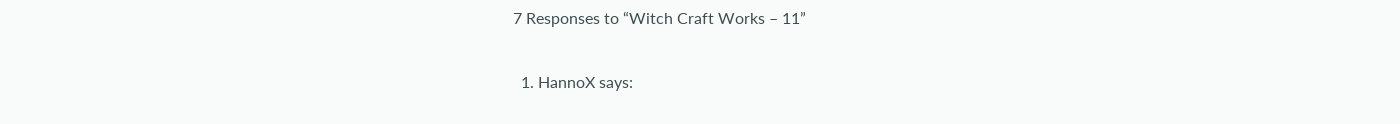7 Responses to “Witch Craft Works – 11”

  1. HannoX says: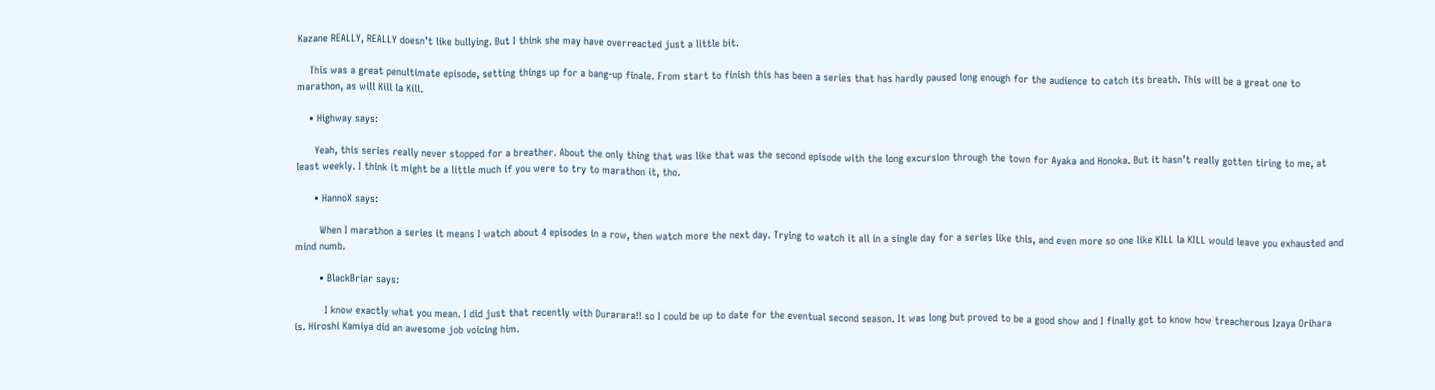Kazane REALLY, REALLY doesn’t like bullying. But I think she may have overreacted just a little bit.

    This was a great penultimate episode, setting things up for a bang-up finale. From start to finish this has been a series that has hardly paused long enough for the audience to catch its breath. This will be a great one to marathon, as will Kill la Kill.

    • Highway says:

      Yeah, this series really never stopped for a breather. About the only thing that was like that was the second episode with the long excursion through the town for Ayaka and Honoka. But it hasn’t really gotten tiring to me, at least weekly. I think it might be a little much if you were to try to marathon it, tho.

      • HannoX says:

        When I marathon a series it means I watch about 4 episodes in a row, then watch more the next day. Trying to watch it all in a single day for a series like this, and even more so one like KILL la KILL would leave you exhausted and mind numb.

        • BlackBriar says:

          I know exactly what you mean. I did just that recently with Durarara!! so I could be up to date for the eventual second season. It was long but proved to be a good show and I finally got to know how treacherous Izaya Orihara is. Hiroshi Kamiya did an awesome job voicing him.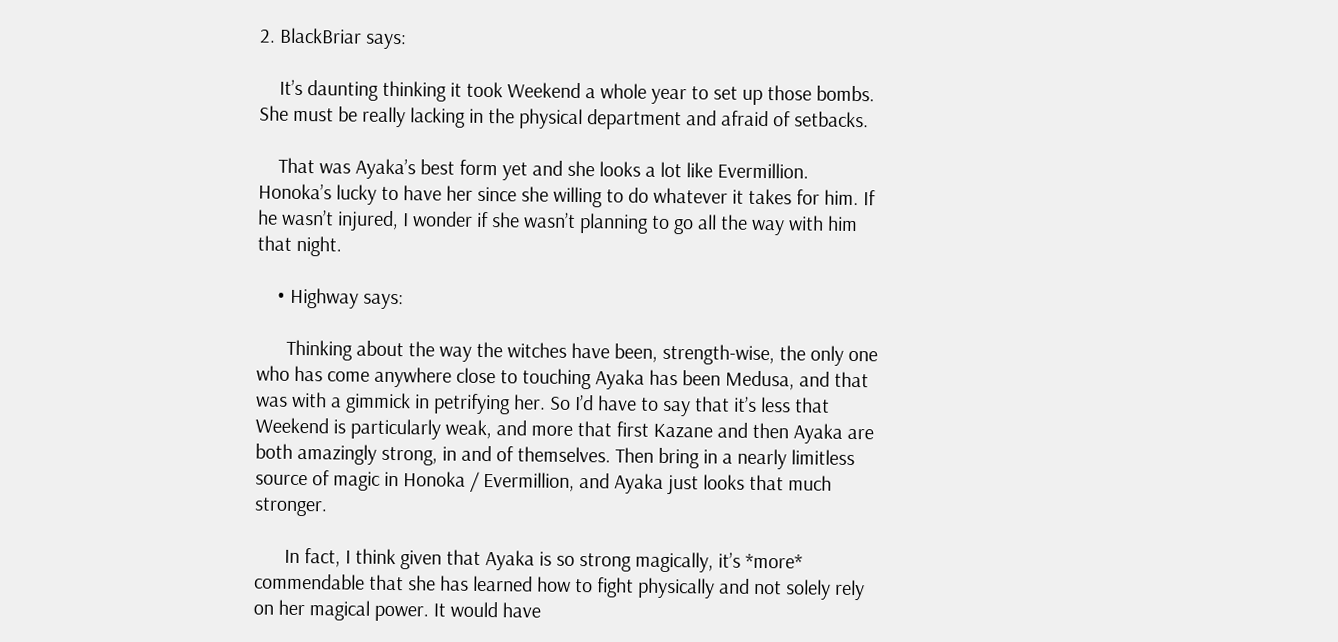2. BlackBriar says:

    It’s daunting thinking it took Weekend a whole year to set up those bombs. She must be really lacking in the physical department and afraid of setbacks.

    That was Ayaka’s best form yet and she looks a lot like Evermillion. Honoka’s lucky to have her since she willing to do whatever it takes for him. If he wasn’t injured, I wonder if she wasn’t planning to go all the way with him that night.

    • Highway says:

      Thinking about the way the witches have been, strength-wise, the only one who has come anywhere close to touching Ayaka has been Medusa, and that was with a gimmick in petrifying her. So I’d have to say that it’s less that Weekend is particularly weak, and more that first Kazane and then Ayaka are both amazingly strong, in and of themselves. Then bring in a nearly limitless source of magic in Honoka / Evermillion, and Ayaka just looks that much stronger.

      In fact, I think given that Ayaka is so strong magically, it’s *more* commendable that she has learned how to fight physically and not solely rely on her magical power. It would have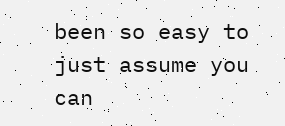been so easy to just assume you can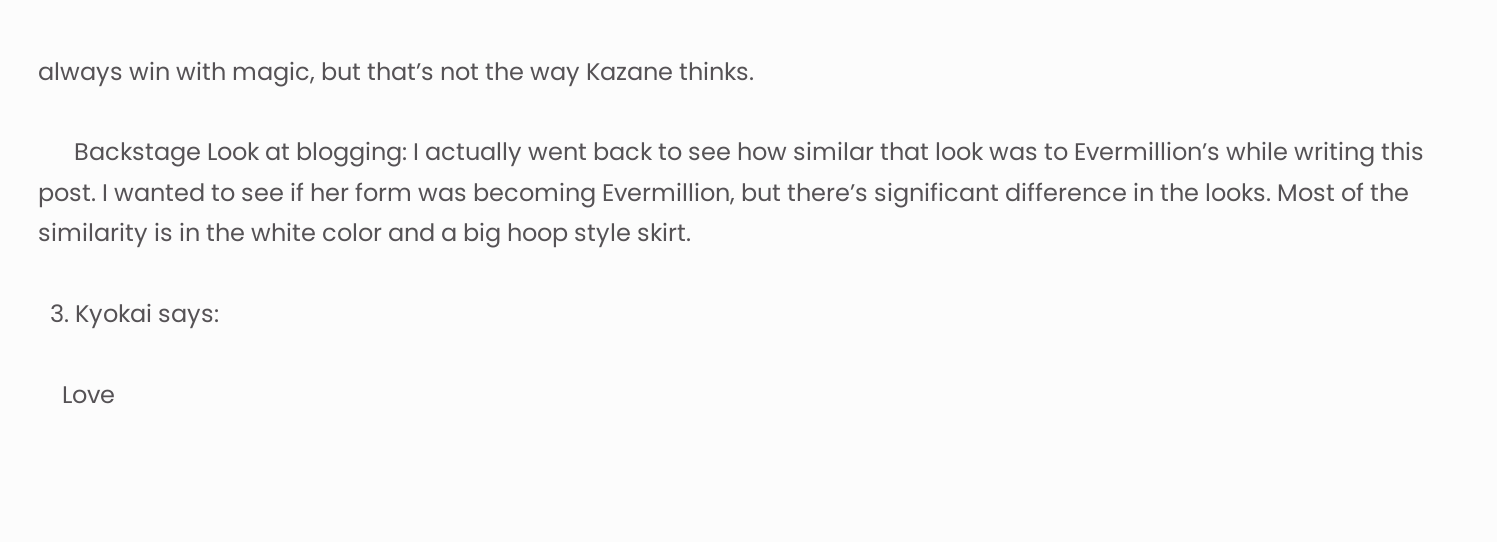always win with magic, but that’s not the way Kazane thinks.

      Backstage Look at blogging: I actually went back to see how similar that look was to Evermillion’s while writing this post. I wanted to see if her form was becoming Evermillion, but there’s significant difference in the looks. Most of the similarity is in the white color and a big hoop style skirt.

  3. Kyokai says:

    Love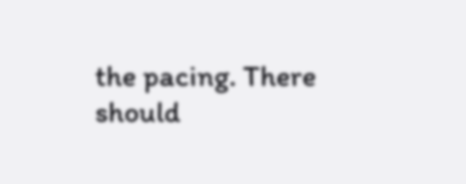the pacing. There should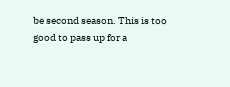be second season. This is too good to pass up for a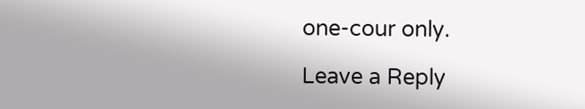one-cour only.

Leave a Reply